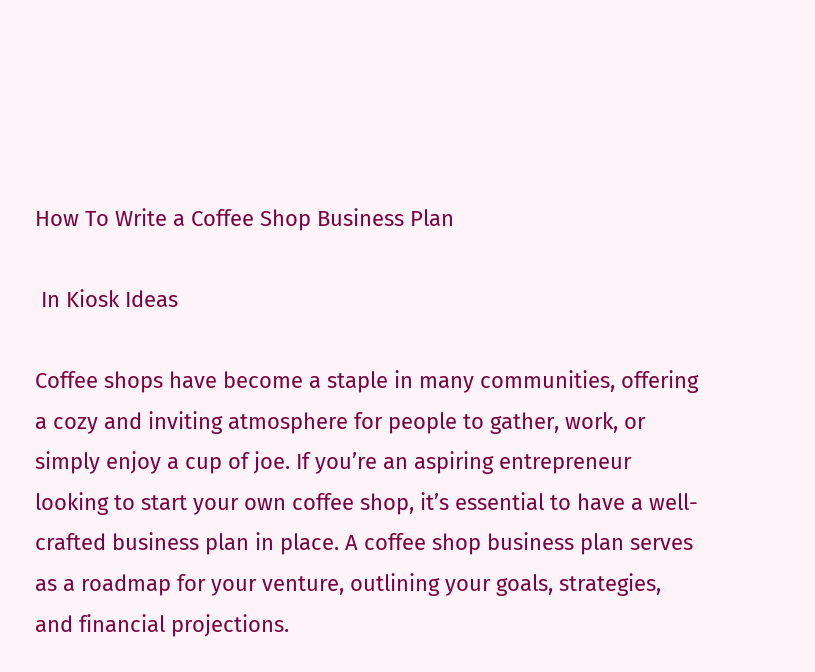How To Write a Coffee Shop Business Plan

 In Kiosk Ideas

Coffee shops have become a staple in many communities, offering a cozy and inviting atmosphere for people to gather, work, or simply enjoy a cup of joe. If you’re an aspiring entrepreneur looking to start your own coffee shop, it’s essential to have a well-crafted business plan in place. A coffee shop business plan serves as a roadmap for your venture, outlining your goals, strategies, and financial projections.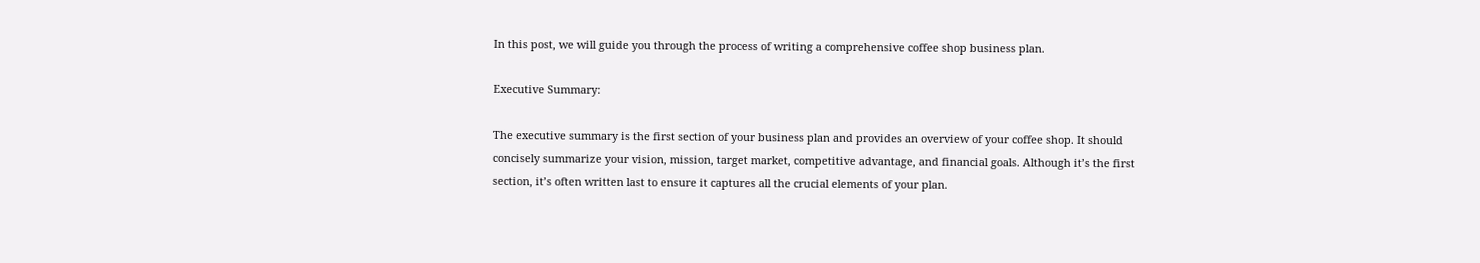In this post, we will guide you through the process of writing a comprehensive coffee shop business plan.

Executive Summary:

The executive summary is the first section of your business plan and provides an overview of your coffee shop. It should concisely summarize your vision, mission, target market, competitive advantage, and financial goals. Although it’s the first section, it’s often written last to ensure it captures all the crucial elements of your plan.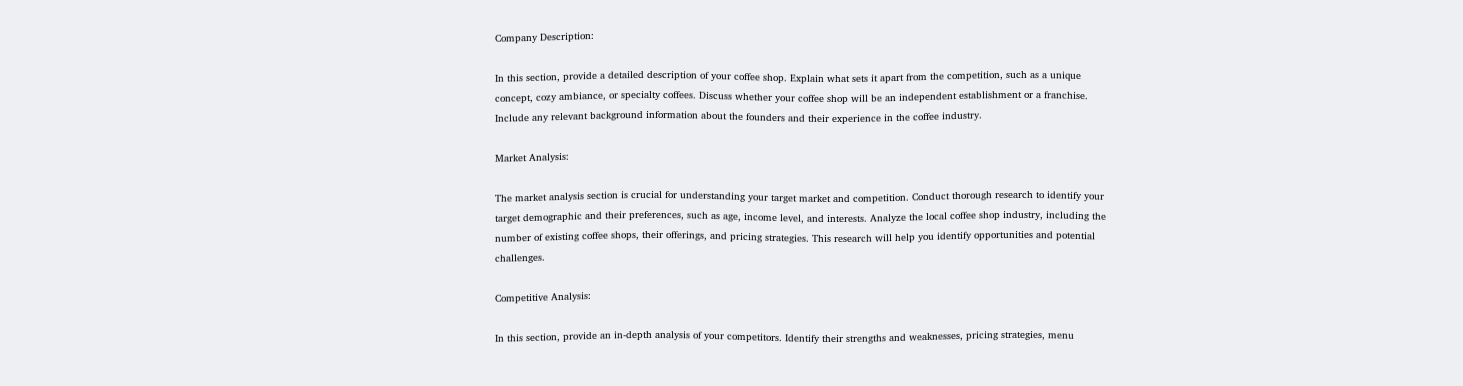Company Description:

In this section, provide a detailed description of your coffee shop. Explain what sets it apart from the competition, such as a unique concept, cozy ambiance, or specialty coffees. Discuss whether your coffee shop will be an independent establishment or a franchise. Include any relevant background information about the founders and their experience in the coffee industry.

Market Analysis:

The market analysis section is crucial for understanding your target market and competition. Conduct thorough research to identify your target demographic and their preferences, such as age, income level, and interests. Analyze the local coffee shop industry, including the number of existing coffee shops, their offerings, and pricing strategies. This research will help you identify opportunities and potential challenges.

Competitive Analysis:

In this section, provide an in-depth analysis of your competitors. Identify their strengths and weaknesses, pricing strategies, menu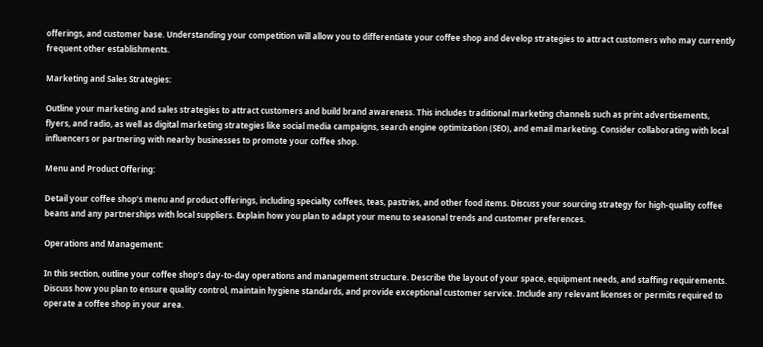offerings, and customer base. Understanding your competition will allow you to differentiate your coffee shop and develop strategies to attract customers who may currently frequent other establishments.

Marketing and Sales Strategies:

Outline your marketing and sales strategies to attract customers and build brand awareness. This includes traditional marketing channels such as print advertisements, flyers, and radio, as well as digital marketing strategies like social media campaigns, search engine optimization (SEO), and email marketing. Consider collaborating with local influencers or partnering with nearby businesses to promote your coffee shop.

Menu and Product Offering:

Detail your coffee shop’s menu and product offerings, including specialty coffees, teas, pastries, and other food items. Discuss your sourcing strategy for high-quality coffee beans and any partnerships with local suppliers. Explain how you plan to adapt your menu to seasonal trends and customer preferences.

Operations and Management:

In this section, outline your coffee shop’s day-to-day operations and management structure. Describe the layout of your space, equipment needs, and staffing requirements. Discuss how you plan to ensure quality control, maintain hygiene standards, and provide exceptional customer service. Include any relevant licenses or permits required to operate a coffee shop in your area.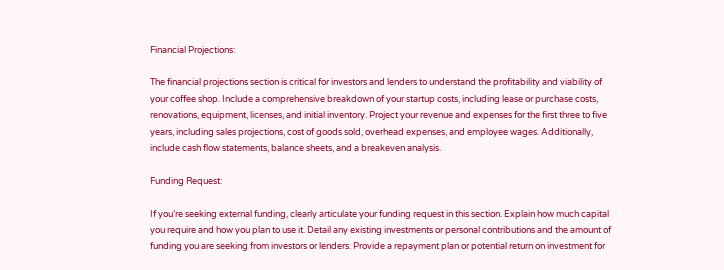Financial Projections:

The financial projections section is critical for investors and lenders to understand the profitability and viability of your coffee shop. Include a comprehensive breakdown of your startup costs, including lease or purchase costs, renovations, equipment, licenses, and initial inventory. Project your revenue and expenses for the first three to five years, including sales projections, cost of goods sold, overhead expenses, and employee wages. Additionally, include cash flow statements, balance sheets, and a breakeven analysis.

Funding Request:

If you’re seeking external funding, clearly articulate your funding request in this section. Explain how much capital you require and how you plan to use it. Detail any existing investments or personal contributions and the amount of funding you are seeking from investors or lenders. Provide a repayment plan or potential return on investment for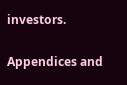investors.

Appendices and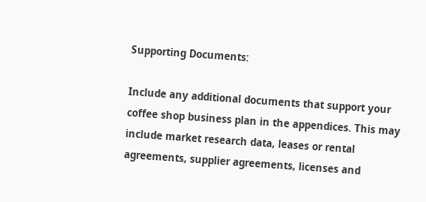Supporting Documents:

Include any additional documents that support your coffee shop business plan in the appendices. This may include market research data, leases or rental agreements, supplier agreements, licenses and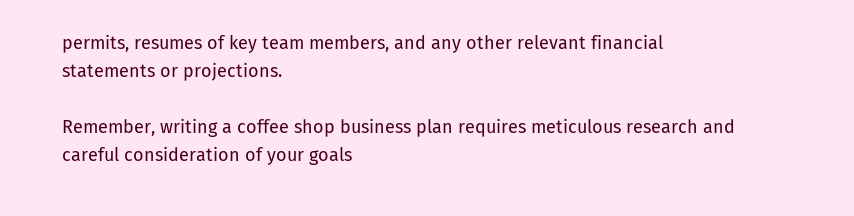permits, resumes of key team members, and any other relevant financial statements or projections.

Remember, writing a coffee shop business plan requires meticulous research and careful consideration of your goals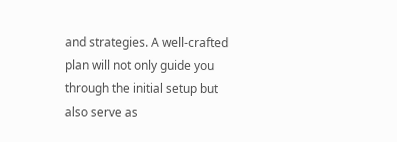and strategies. A well-crafted plan will not only guide you through the initial setup but also serve as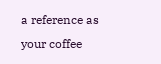a reference as your coffee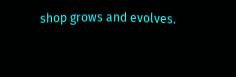shop grows and evolves.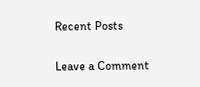Recent Posts

Leave a Comment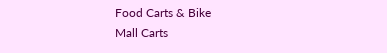Food Carts & Bike
Mall Carts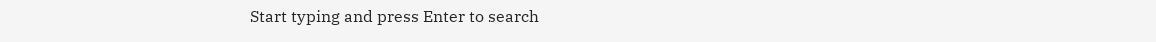Start typing and press Enter to search